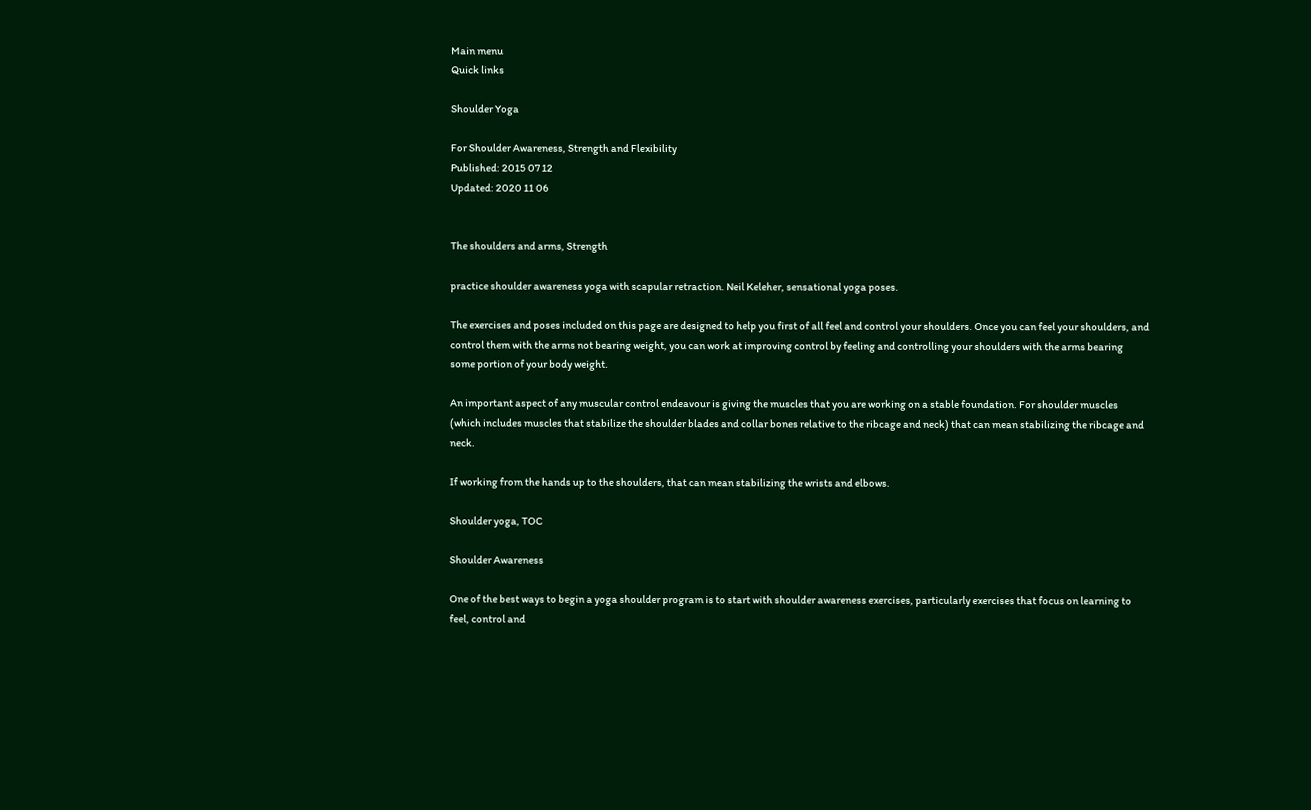Main menu
Quick links

Shoulder Yoga

For Shoulder Awareness, Strength and Flexibility
Published: 2015 07 12
Updated: 2020 11 06


The shoulders and arms, Strength

practice shoulder awareness yoga with scapular retraction. Neil Keleher, sensational yoga poses.

The exercises and poses included on this page are designed to help you first of all feel and control your shoulders. Once you can feel your shoulders, and control them with the arms not bearing weight, you can work at improving control by feeling and controlling your shoulders with the arms bearing some portion of your body weight.

An important aspect of any muscular control endeavour is giving the muscles that you are working on a stable foundation. For shoulder muscles (which includes muscles that stabilize the shoulder blades and collar bones relative to the ribcage and neck) that can mean stabilizing the ribcage and neck.

If working from the hands up to the shoulders, that can mean stabilizing the wrists and elbows.

Shoulder yoga, TOC

Shoulder Awareness

One of the best ways to begin a yoga shoulder program is to start with shoulder awareness exercises, particularly exercises that focus on learning to feel, control and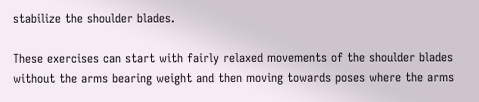stabilize the shoulder blades.

These exercises can start with fairly relaxed movements of the shoulder blades without the arms bearing weight and then moving towards poses where the arms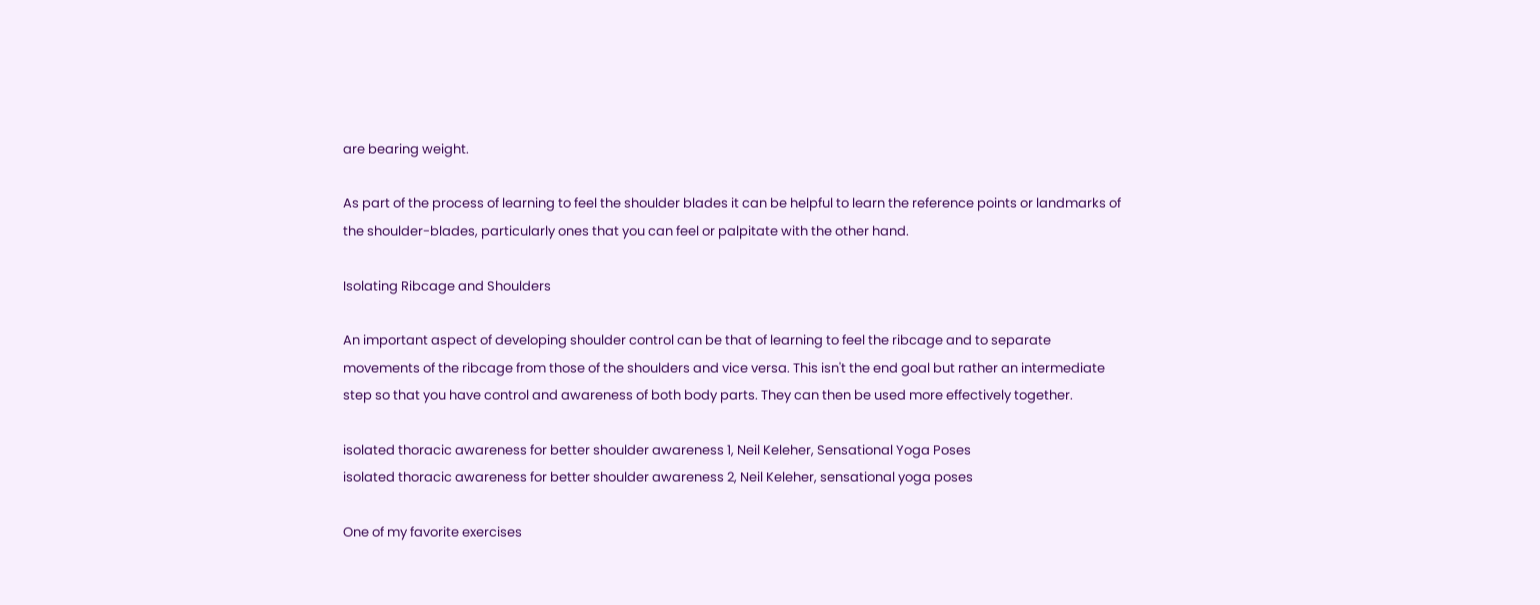are bearing weight.

As part of the process of learning to feel the shoulder blades it can be helpful to learn the reference points or landmarks of the shoulder-blades, particularly ones that you can feel or palpitate with the other hand.

Isolating Ribcage and Shoulders

An important aspect of developing shoulder control can be that of learning to feel the ribcage and to separate movements of the ribcage from those of the shoulders and vice versa. This isn't the end goal but rather an intermediate step so that you have control and awareness of both body parts. They can then be used more effectively together.

isolated thoracic awareness for better shoulder awareness 1, Neil Keleher, Sensational Yoga Poses
isolated thoracic awareness for better shoulder awareness 2, Neil Keleher, sensational yoga poses

One of my favorite exercises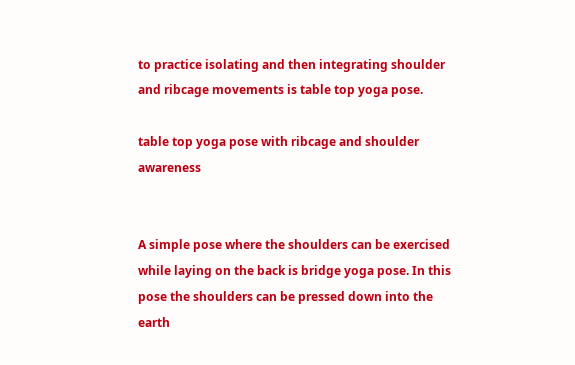to practice isolating and then integrating shoulder and ribcage movements is table top yoga pose.

table top yoga pose with ribcage and shoulder awareness


A simple pose where the shoulders can be exercised while laying on the back is bridge yoga pose. In this pose the shoulders can be pressed down into the earth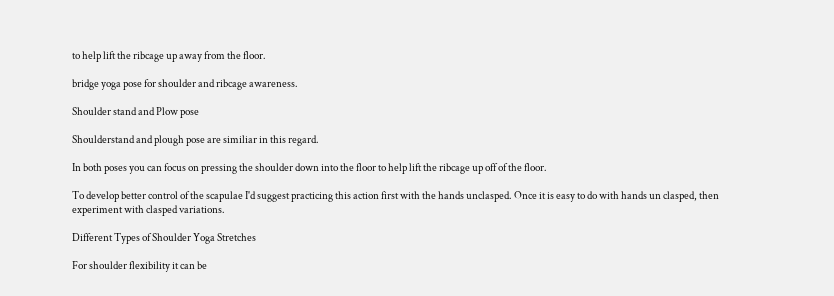to help lift the ribcage up away from the floor.

bridge yoga pose for shoulder and ribcage awareness.

Shoulder stand and Plow pose

Shoulderstand and plough pose are similiar in this regard.

In both poses you can focus on pressing the shoulder down into the floor to help lift the ribcage up off of the floor.

To develop better control of the scapulae I'd suggest practicing this action first with the hands unclasped. Once it is easy to do with hands un clasped, then experiment with clasped variations.

Different Types of Shoulder Yoga Stretches

For shoulder flexibility it can be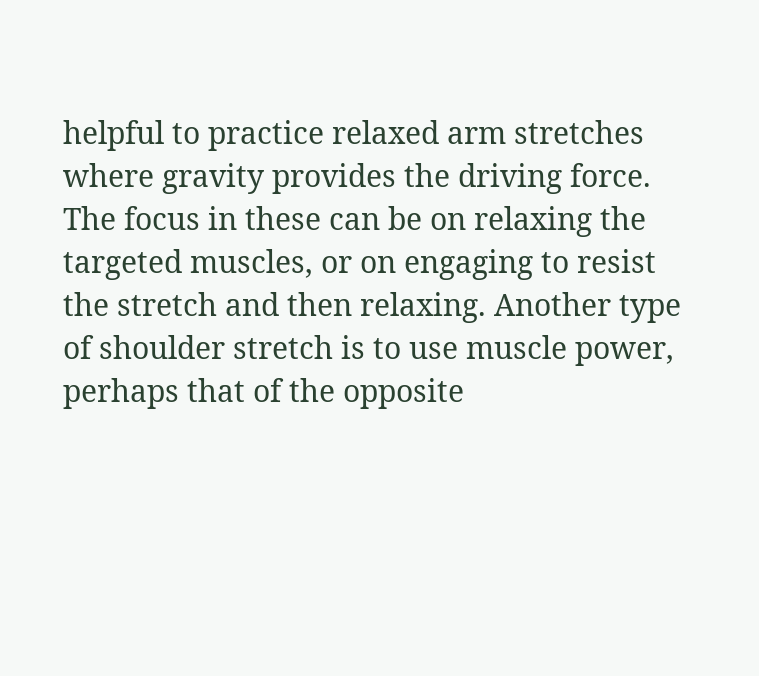helpful to practice relaxed arm stretches where gravity provides the driving force. The focus in these can be on relaxing the targeted muscles, or on engaging to resist the stretch and then relaxing. Another type of shoulder stretch is to use muscle power, perhaps that of the opposite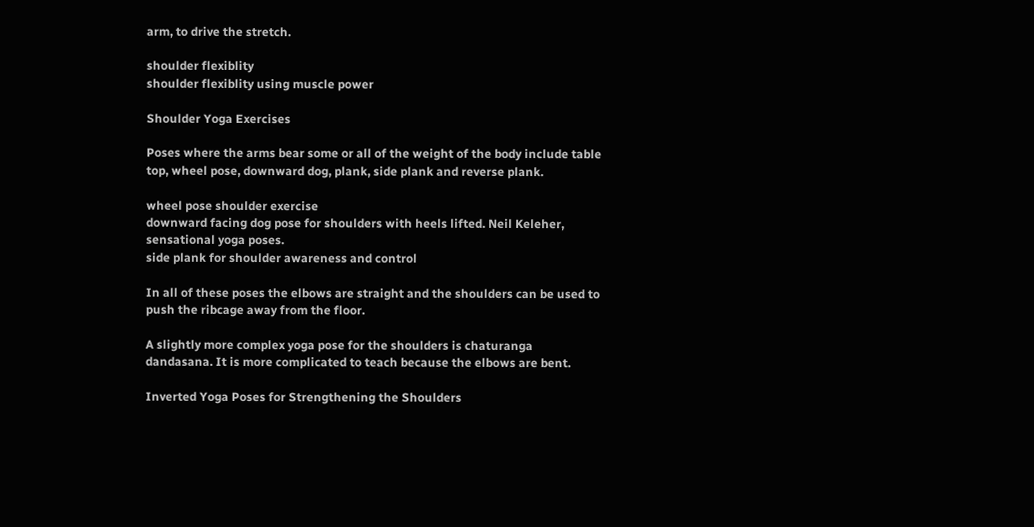arm, to drive the stretch.

shoulder flexiblity
shoulder flexiblity using muscle power

Shoulder Yoga Exercises

Poses where the arms bear some or all of the weight of the body include table top, wheel pose, downward dog, plank, side plank and reverse plank.

wheel pose shoulder exercise
downward facing dog pose for shoulders with heels lifted. Neil Keleher, sensational yoga poses.
side plank for shoulder awareness and control

In all of these poses the elbows are straight and the shoulders can be used to push the ribcage away from the floor.

A slightly more complex yoga pose for the shoulders is chaturanga dandasana. It is more complicated to teach because the elbows are bent.

Inverted Yoga Poses for Strengthening the Shoulders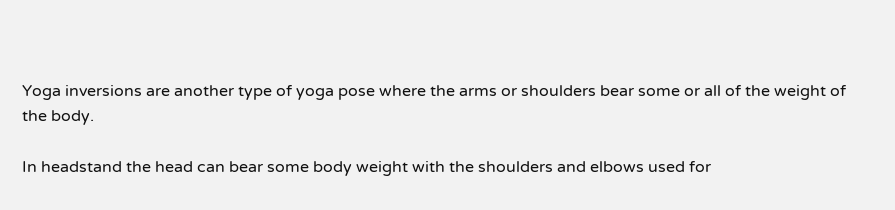Yoga inversions are another type of yoga pose where the arms or shoulders bear some or all of the weight of the body.

In headstand the head can bear some body weight with the shoulders and elbows used for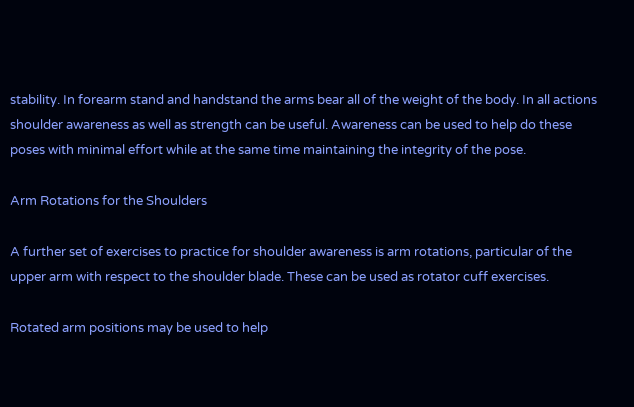stability. In forearm stand and handstand the arms bear all of the weight of the body. In all actions shoulder awareness as well as strength can be useful. Awareness can be used to help do these poses with minimal effort while at the same time maintaining the integrity of the pose.

Arm Rotations for the Shoulders

A further set of exercises to practice for shoulder awareness is arm rotations, particular of the upper arm with respect to the shoulder blade. These can be used as rotator cuff exercises.

Rotated arm positions may be used to help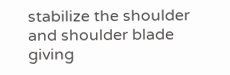stabilize the shoulder and shoulder blade giving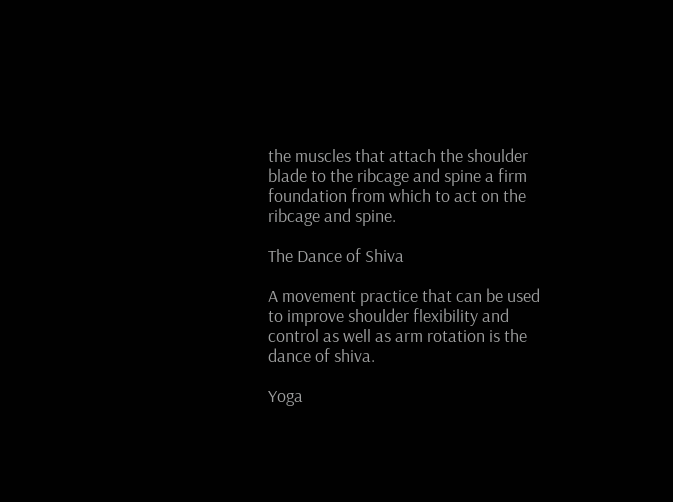the muscles that attach the shoulder blade to the ribcage and spine a firm foundation from which to act on the ribcage and spine.

The Dance of Shiva

A movement practice that can be used to improve shoulder flexibility and control as well as arm rotation is the dance of shiva.

Yoga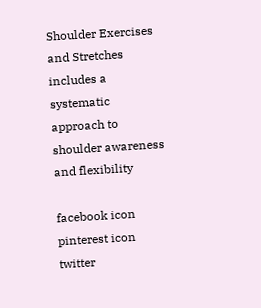Shoulder Exercises and Stretches includes a systematic approach to shoulder awareness and flexibility

facebook icon pinterest icon twitter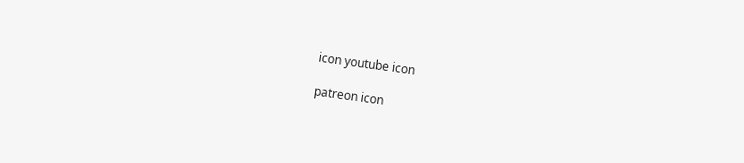icon youtube icon

patreon icon